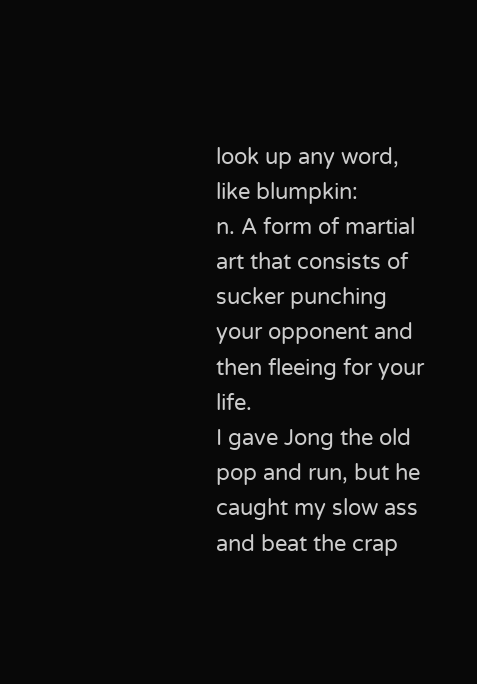look up any word, like blumpkin:
n. A form of martial art that consists of sucker punching your opponent and then fleeing for your life.
I gave Jong the old pop and run, but he caught my slow ass and beat the crap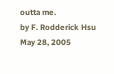outta me.
by F. Rodderick Hsu May 28, 2005